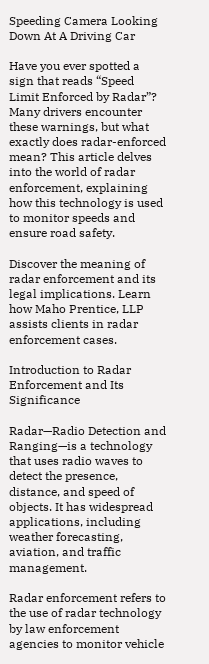Speeding Camera Looking Down At A Driving Car

Have you ever spotted a sign that reads “Speed Limit Enforced by Radar”? Many drivers encounter these warnings, but what exactly does radar-enforced mean? This article delves into the world of radar enforcement, explaining how this technology is used to monitor speeds and ensure road safety.

Discover the meaning of radar enforcement and its legal implications. Learn how Maho Prentice, LLP assists clients in radar enforcement cases.

Introduction to Radar Enforcement and Its Significance

Radar—Radio Detection and Ranging—is a technology that uses radio waves to detect the presence, distance, and speed of objects. It has widespread applications, including weather forecasting, aviation, and traffic management.

Radar enforcement refers to the use of radar technology by law enforcement agencies to monitor vehicle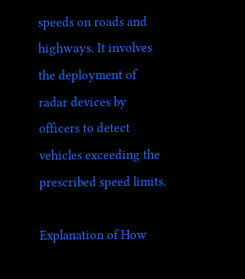speeds on roads and highways. It involves the deployment of radar devices by officers to detect vehicles exceeding the prescribed speed limits.

Explanation of How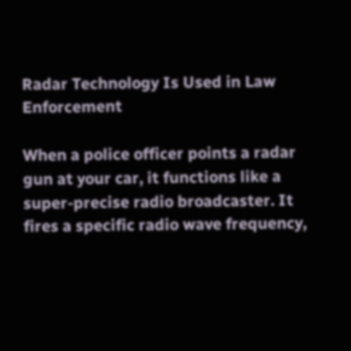Radar Technology Is Used in Law Enforcement

When a police officer points a radar gun at your car, it functions like a super-precise radio broadcaster. It fires a specific radio wave frequency,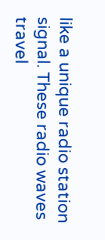like a unique radio station signal. These radio waves travel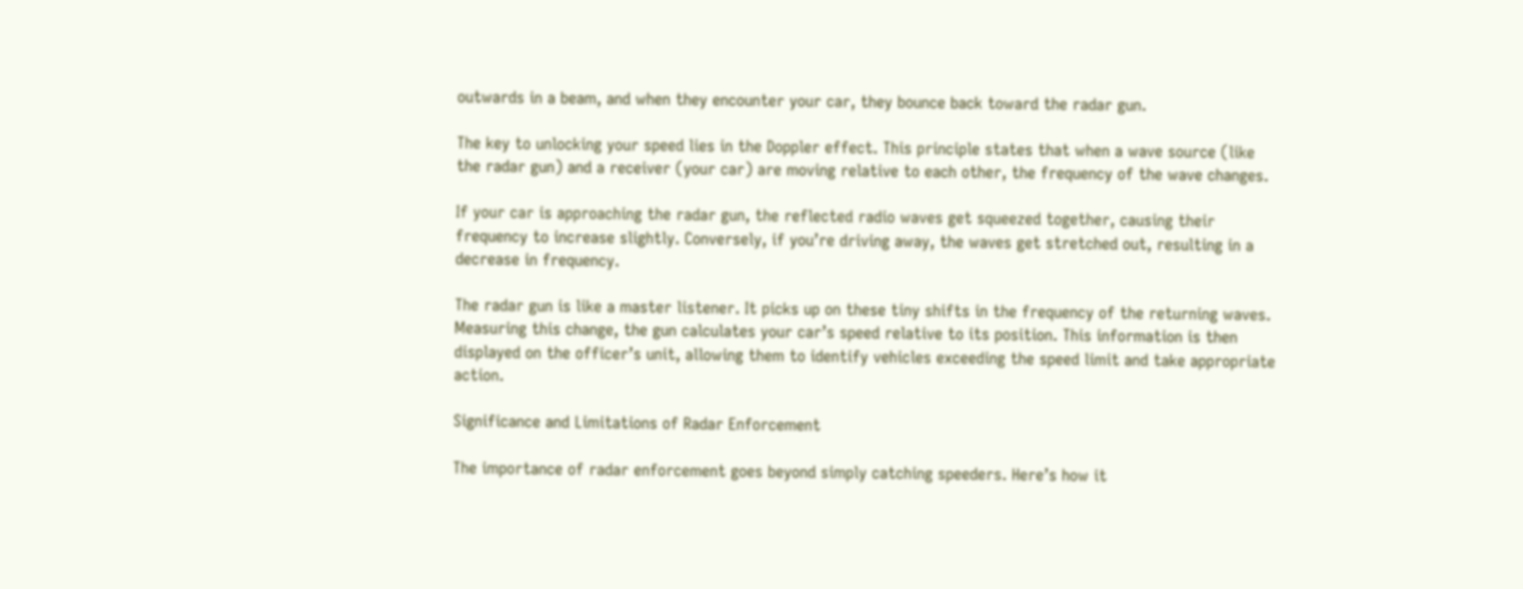outwards in a beam, and when they encounter your car, they bounce back toward the radar gun.

The key to unlocking your speed lies in the Doppler effect. This principle states that when a wave source (like the radar gun) and a receiver (your car) are moving relative to each other, the frequency of the wave changes.

If your car is approaching the radar gun, the reflected radio waves get squeezed together, causing their frequency to increase slightly. Conversely, if you’re driving away, the waves get stretched out, resulting in a decrease in frequency.

The radar gun is like a master listener. It picks up on these tiny shifts in the frequency of the returning waves. Measuring this change, the gun calculates your car’s speed relative to its position. This information is then displayed on the officer’s unit, allowing them to identify vehicles exceeding the speed limit and take appropriate action.

Significance and Limitations of Radar Enforcement

The importance of radar enforcement goes beyond simply catching speeders. Here’s how it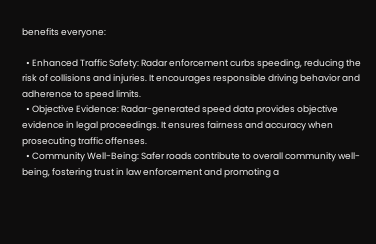benefits everyone:

  • Enhanced Traffic Safety: Radar enforcement curbs speeding, reducing the risk of collisions and injuries. It encourages responsible driving behavior and adherence to speed limits.
  • Objective Evidence: Radar-generated speed data provides objective evidence in legal proceedings. It ensures fairness and accuracy when prosecuting traffic offenses.
  • Community Well-Being: Safer roads contribute to overall community well-being, fostering trust in law enforcement and promoting a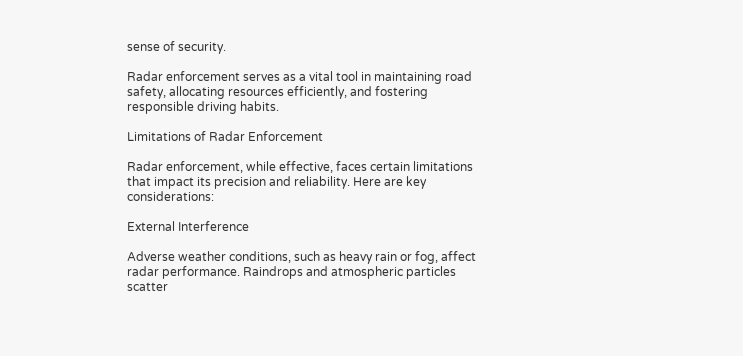sense of security.

Radar enforcement serves as a vital tool in maintaining road safety, allocating resources efficiently, and fostering responsible driving habits.

Limitations of Radar Enforcement

Radar enforcement, while effective, faces certain limitations that impact its precision and reliability. Here are key considerations:

External Interference

Adverse weather conditions, such as heavy rain or fog, affect radar performance. Raindrops and atmospheric particles scatter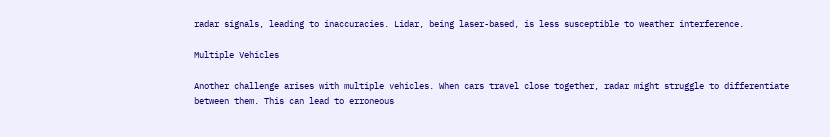radar signals, leading to inaccuracies. Lidar, being laser-based, is less susceptible to weather interference.

Multiple Vehicles

Another challenge arises with multiple vehicles. When cars travel close together, radar might struggle to differentiate between them. This can lead to erroneous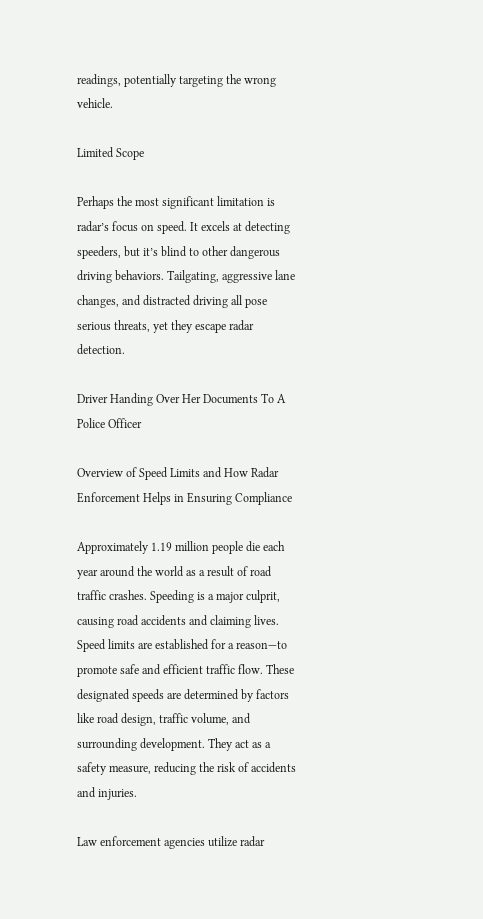readings, potentially targeting the wrong vehicle.

Limited Scope

Perhaps the most significant limitation is radar’s focus on speed. It excels at detecting speeders, but it’s blind to other dangerous driving behaviors. Tailgating, aggressive lane changes, and distracted driving all pose serious threats, yet they escape radar detection.

Driver Handing Over Her Documents To A Police Officer

Overview of Speed Limits and How Radar Enforcement Helps in Ensuring Compliance

Approximately 1.19 million people die each year around the world as a result of road traffic crashes. Speeding is a major culprit, causing road accidents and claiming lives. Speed limits are established for a reason—to promote safe and efficient traffic flow. These designated speeds are determined by factors like road design, traffic volume, and surrounding development. They act as a safety measure, reducing the risk of accidents and injuries.

Law enforcement agencies utilize radar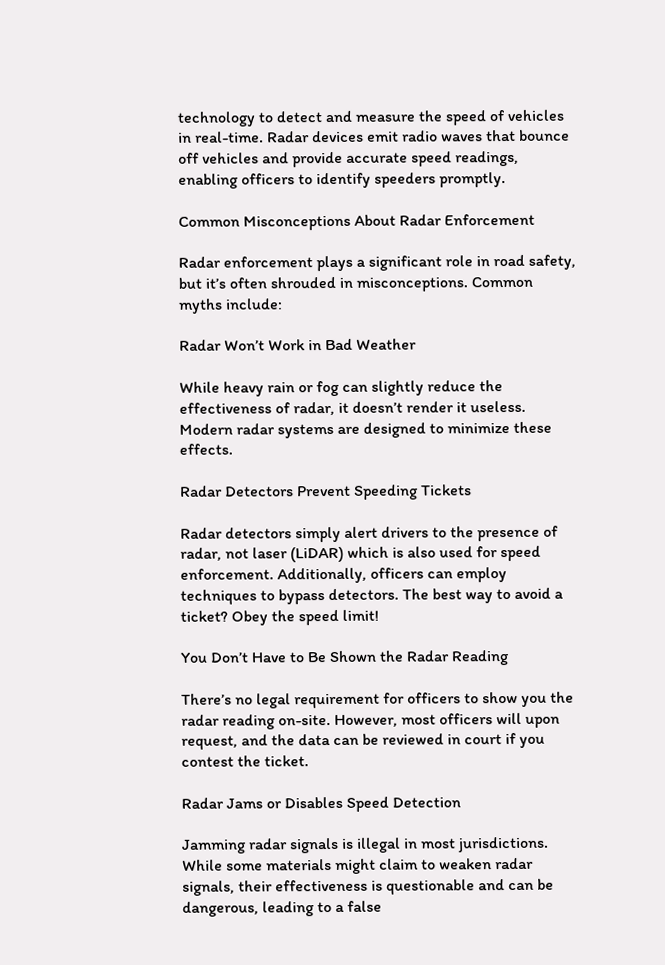technology to detect and measure the speed of vehicles in real-time. Radar devices emit radio waves that bounce off vehicles and provide accurate speed readings, enabling officers to identify speeders promptly.

Common Misconceptions About Radar Enforcement

Radar enforcement plays a significant role in road safety, but it’s often shrouded in misconceptions. Common myths include:

Radar Won’t Work in Bad Weather

While heavy rain or fog can slightly reduce the effectiveness of radar, it doesn’t render it useless. Modern radar systems are designed to minimize these effects.

Radar Detectors Prevent Speeding Tickets

Radar detectors simply alert drivers to the presence of radar, not laser (LiDAR) which is also used for speed enforcement. Additionally, officers can employ techniques to bypass detectors. The best way to avoid a ticket? Obey the speed limit!

You Don’t Have to Be Shown the Radar Reading

There’s no legal requirement for officers to show you the radar reading on-site. However, most officers will upon request, and the data can be reviewed in court if you contest the ticket.

Radar Jams or Disables Speed Detection

Jamming radar signals is illegal in most jurisdictions. While some materials might claim to weaken radar signals, their effectiveness is questionable and can be dangerous, leading to a false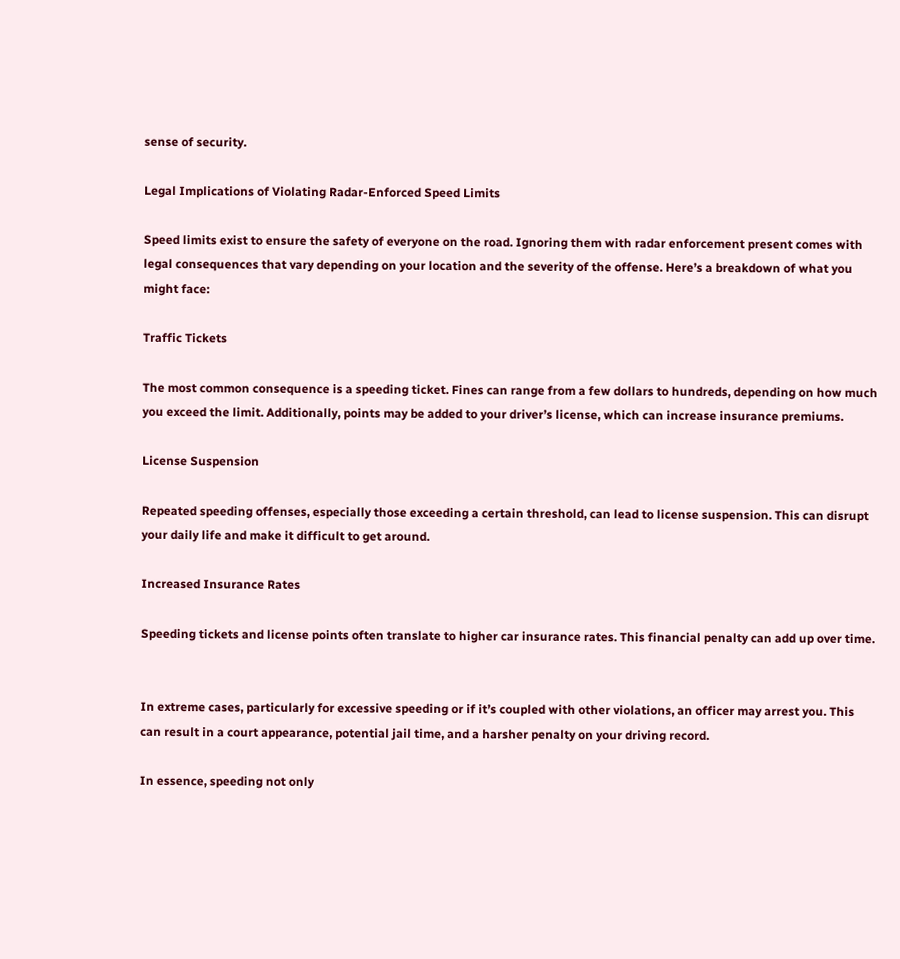sense of security.

Legal Implications of Violating Radar-Enforced Speed Limits

Speed limits exist to ensure the safety of everyone on the road. Ignoring them with radar enforcement present comes with legal consequences that vary depending on your location and the severity of the offense. Here’s a breakdown of what you might face:

Traffic Tickets

The most common consequence is a speeding ticket. Fines can range from a few dollars to hundreds, depending on how much you exceed the limit. Additionally, points may be added to your driver’s license, which can increase insurance premiums.

License Suspension

Repeated speeding offenses, especially those exceeding a certain threshold, can lead to license suspension. This can disrupt your daily life and make it difficult to get around.

Increased Insurance Rates

Speeding tickets and license points often translate to higher car insurance rates. This financial penalty can add up over time.


In extreme cases, particularly for excessive speeding or if it’s coupled with other violations, an officer may arrest you. This can result in a court appearance, potential jail time, and a harsher penalty on your driving record.

In essence, speeding not only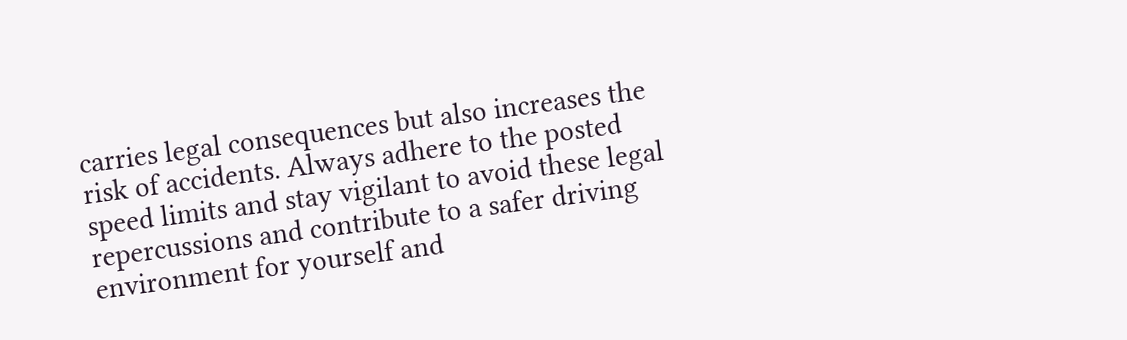carries legal consequences but also increases the risk of accidents. Always adhere to the posted speed limits and stay vigilant to avoid these legal repercussions and contribute to a safer driving environment for yourself and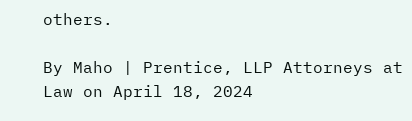others.

By Maho | Prentice, LLP Attorneys at Law on April 18, 2024